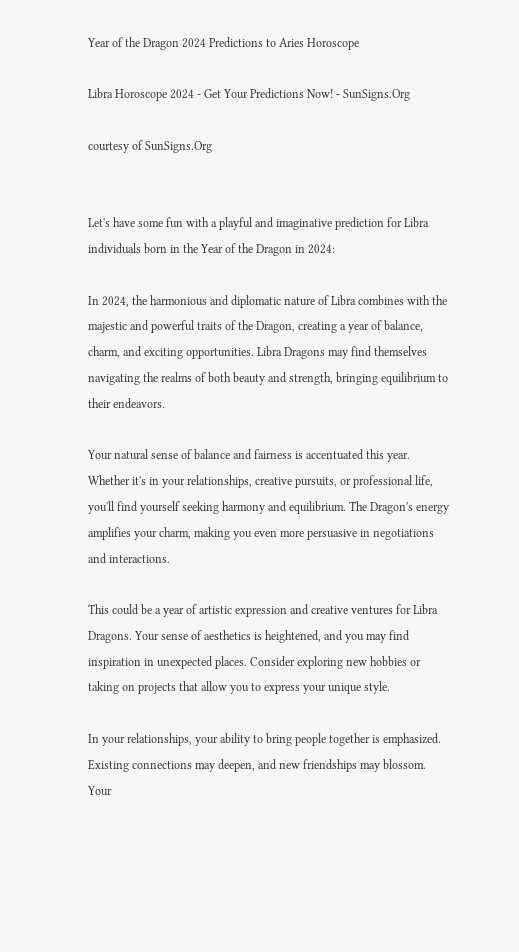Year of the Dragon 2024 Predictions to Aries Horoscope

Libra Horoscope 2024 - Get Your Predictions Now! - SunSigns.Org

courtesy of SunSigns.Org


Let's have some fun with a playful and imaginative prediction for Libra individuals born in the Year of the Dragon in 2024:

In 2024, the harmonious and diplomatic nature of Libra combines with the majestic and powerful traits of the Dragon, creating a year of balance, charm, and exciting opportunities. Libra Dragons may find themselves navigating the realms of both beauty and strength, bringing equilibrium to their endeavors.

Your natural sense of balance and fairness is accentuated this year. Whether it's in your relationships, creative pursuits, or professional life, you'll find yourself seeking harmony and equilibrium. The Dragon's energy amplifies your charm, making you even more persuasive in negotiations and interactions.

This could be a year of artistic expression and creative ventures for Libra Dragons. Your sense of aesthetics is heightened, and you may find inspiration in unexpected places. Consider exploring new hobbies or taking on projects that allow you to express your unique style.

In your relationships, your ability to bring people together is emphasized. Existing connections may deepen, and new friendships may blossom. Your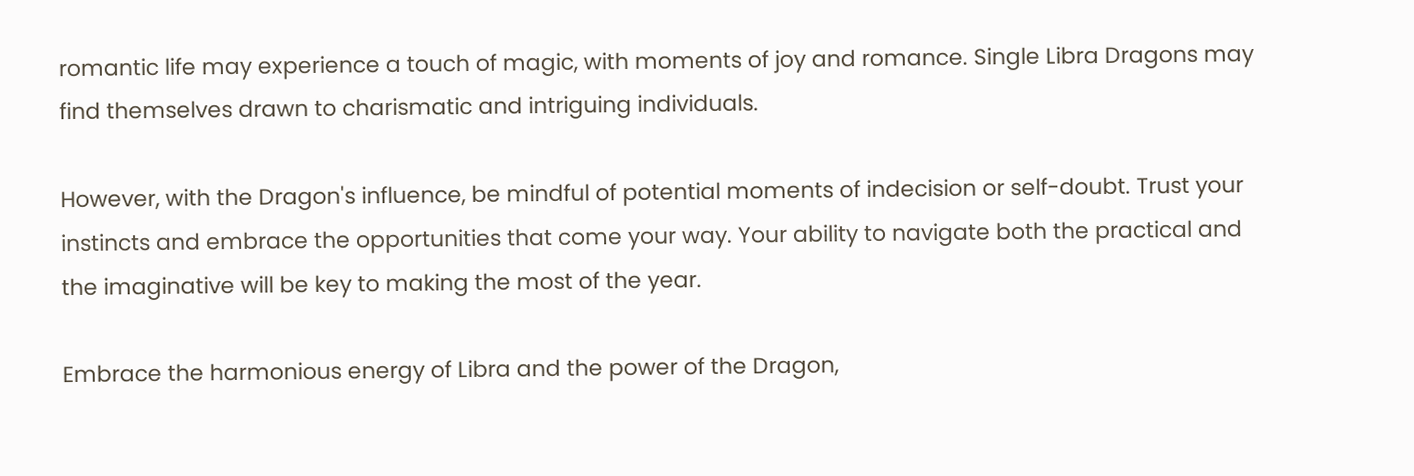romantic life may experience a touch of magic, with moments of joy and romance. Single Libra Dragons may find themselves drawn to charismatic and intriguing individuals.

However, with the Dragon's influence, be mindful of potential moments of indecision or self-doubt. Trust your instincts and embrace the opportunities that come your way. Your ability to navigate both the practical and the imaginative will be key to making the most of the year.

Embrace the harmonious energy of Libra and the power of the Dragon,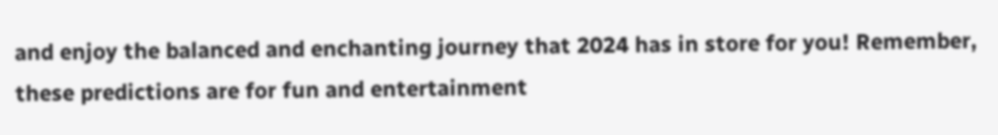and enjoy the balanced and enchanting journey that 2024 has in store for you! Remember, these predictions are for fun and entertainment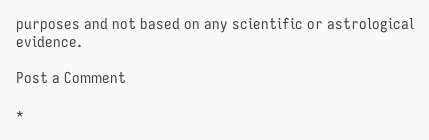purposes and not based on any scientific or astrological evidence.

Post a Comment

*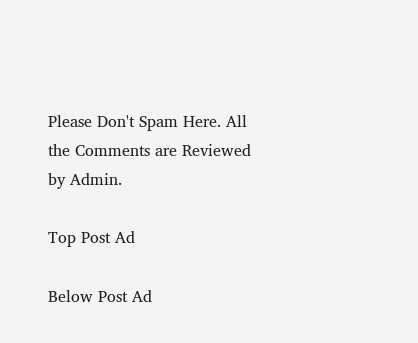Please Don't Spam Here. All the Comments are Reviewed by Admin.

Top Post Ad

Below Post Ad